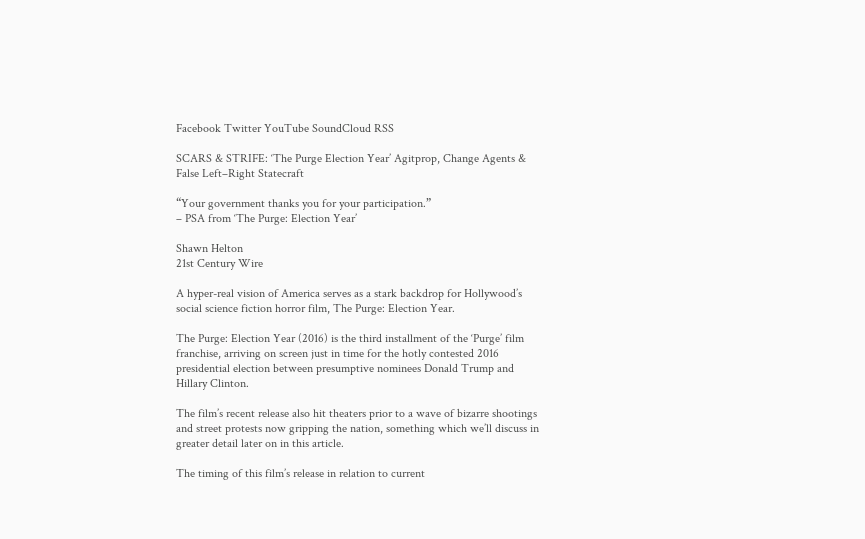Facebook Twitter YouTube SoundCloud RSS

SCARS & STRIFE: ‘The Purge Election Year’ Agitprop, Change Agents & False Left–Right Statecraft

“Your government thanks you for your participation.”
– PSA from ‘The Purge: Election Year’

Shawn Helton
21st Century Wire

A hyper-real vision of America serves as a stark backdrop for Hollywood’s social science fiction horror film, The Purge: Election Year.

The Purge: Election Year (2016) is the third installment of the ‘Purge’ film franchise, arriving on screen just in time for the hotly contested 2016 presidential election between presumptive nominees Donald Trump and Hillary Clinton.

The film’s recent release also hit theaters prior to a wave of bizarre shootings and street protests now gripping the nation, something which we’ll discuss in greater detail later on in this article.

The timing of this film’s release in relation to current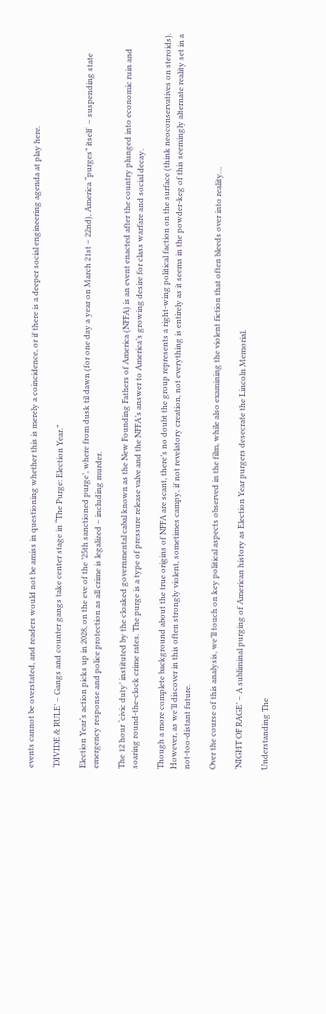events cannot be overstated, and readers would not be amiss in questioning whether this is merely a coincidence, or if there is a deeper social engineering agenda at play here.

‘DIVIDE & RULE’ – Gangs and counter gangs take center stage in “The Purge: Election Year.”

Election Year‘s action picks up in 2028, on the eve of the ’25th sanctioned purge’, where from dusk til dawn (for one day a year on March 21st – 22nd), America “purges” itself  – suspending state emergency response and police protection as all crime is legalized – including murder.

The 12 hour ‘civic duty’ instituted by the cloaked governmental cabal known as the New Founding Fathers of America (NFFA) is an event enacted after the country plunged into economic ruin and soaring round-the-clock crime rates. The purge is a type of pressure release valve and the NFFA’s answer to America’s growing desire for class warfare and social decay.

Though a more complete background about the true origins of NFFA are scant, there’s no doubt the group represents a right-wing political faction on the surface (think neoconservatives on steroids). However, as we’ll discover in this often strongly violent, sometimes campy, if not revelatory creation, not everything is entirely as it seems in the powder-keg of this seemingly alternate reality set in a not-too-distant future.

Over the course of this analysis, we’ll touch on key political aspects observed in the film, while also examining the violent fiction that often bleeds over into reality…

‘NIGHT OF RAGE’ – A subliminal purging of American history as Election Year purgers desecrate the Lincoln Memorial.

Understanding The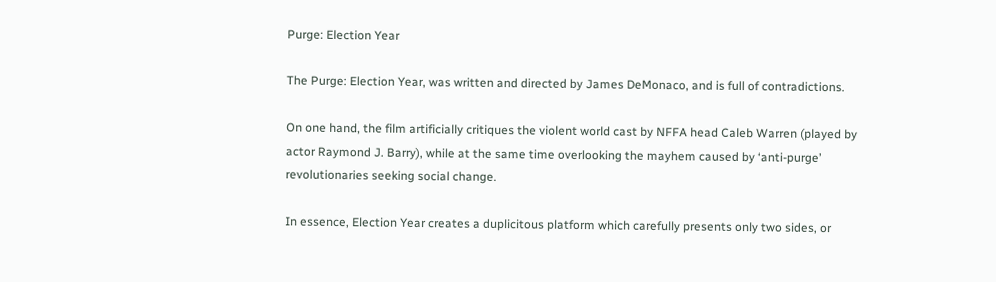Purge: Election Year

The Purge: Election Year, was written and directed by James DeMonaco, and is full of contradictions.

On one hand, the film artificially critiques the violent world cast by NFFA head Caleb Warren (played by actor Raymond J. Barry), while at the same time overlooking the mayhem caused by ‘anti-purge’ revolutionaries seeking social change.

In essence, Election Year creates a duplicitous platform which carefully presents only two sides, or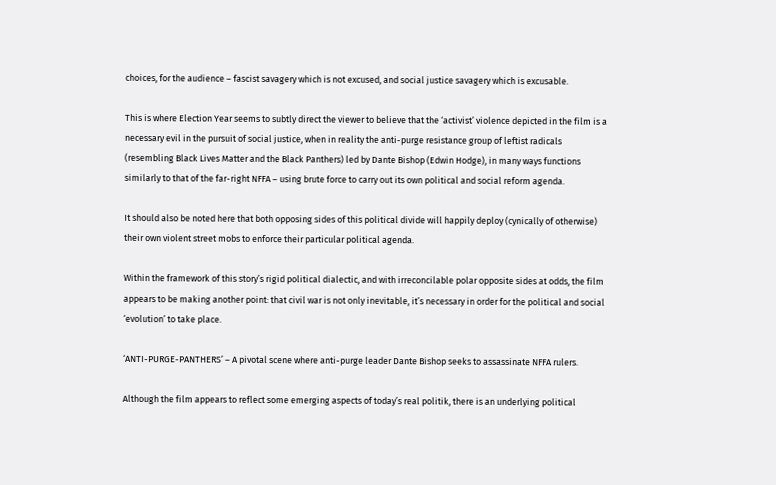choices, for the audience – fascist savagery which is not excused, and social justice savagery which is excusable.

This is where Election Year seems to subtly direct the viewer to believe that the ‘activist’ violence depicted in the film is a necessary evil in the pursuit of social justice, when in reality the anti-purge resistance group of leftist radicals (resembling Black Lives Matter and the Black Panthers) led by Dante Bishop (Edwin Hodge), in many ways functions similarly to that of the far-right NFFA – using brute force to carry out its own political and social reform agenda.

It should also be noted here that both opposing sides of this political divide will happily deploy (cynically of otherwise) their own violent street mobs to enforce their particular political agenda.

Within the framework of this story’s rigid political dialectic, and with irreconcilable polar opposite sides at odds, the film appears to be making another point: that civil war is not only inevitable, it’s necessary in order for the political and social ‘evolution’ to take place.

‘ANTI-PURGE-PANTHERS’ – A pivotal scene where anti-purge leader Dante Bishop seeks to assassinate NFFA rulers.

Although the film appears to reflect some emerging aspects of today’s real politik, there is an underlying political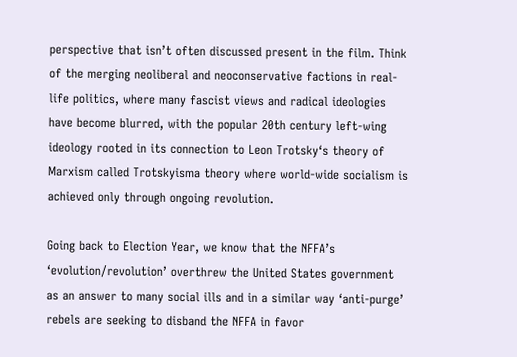perspective that isn’t often discussed present in the film. Think of the merging neoliberal and neoconservative factions in real-life politics, where many fascist views and radical ideologies have become blurred, with the popular 20th century left-wing ideology rooted in its connection to Leon Trotsky‘s theory of Marxism called Trotskyisma theory where world-wide socialism is achieved only through ongoing revolution.

Going back to Election Year, we know that the NFFA’s ‘evolution/revolution’ overthrew the United States government as an answer to many social ills and in a similar way ‘anti-purge’ rebels are seeking to disband the NFFA in favor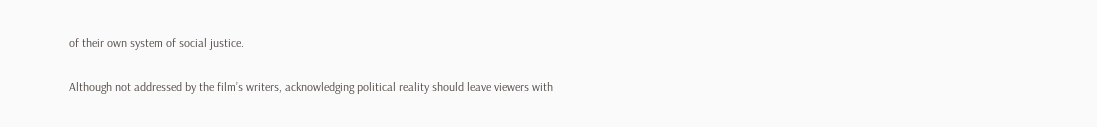of their own system of social justice.

Although not addressed by the film’s writers, acknowledging political reality should leave viewers with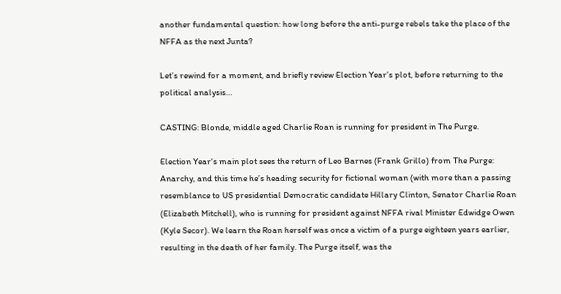another fundamental question: how long before the anti-purge rebels take the place of the NFFA as the next Junta?

Let’s rewind for a moment, and briefly review Election Year’s plot, before returning to the political analysis…

CASTING: Blonde, middle aged Charlie Roan is running for president in The Purge.

Election Year‘s main plot sees the return of Leo Barnes (Frank Grillo) from The Purge: Anarchy, and this time he’s heading security for fictional woman (with more than a passing resemblance to US presidential Democratic candidate Hillary Clinton, Senator Charlie Roan (Elizabeth Mitchell), who is running for president against NFFA rival Minister Edwidge Owen (Kyle Secor). We learn the Roan herself was once a victim of a purge eighteen years earlier, resulting in the death of her family. The Purge itself, was the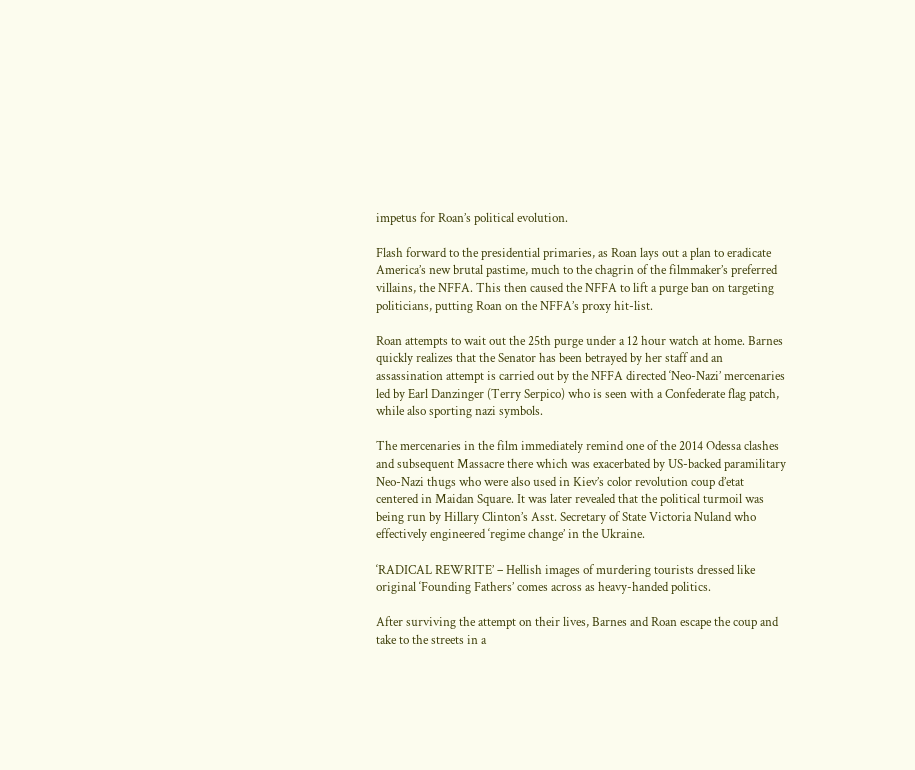impetus for Roan’s political evolution.

Flash forward to the presidential primaries, as Roan lays out a plan to eradicate America’s new brutal pastime, much to the chagrin of the filmmaker’s preferred villains, the NFFA. This then caused the NFFA to lift a purge ban on targeting politicians, putting Roan on the NFFA’s proxy hit-list.

Roan attempts to wait out the 25th purge under a 12 hour watch at home. Barnes quickly realizes that the Senator has been betrayed by her staff and an assassination attempt is carried out by the NFFA directed ‘Neo-Nazi’ mercenaries led by Earl Danzinger (Terry Serpico) who is seen with a Confederate flag patch, while also sporting nazi symbols.

The mercenaries in the film immediately remind one of the 2014 Odessa clashes and subsequent Massacre there which was exacerbated by US-backed paramilitary Neo-Nazi thugs who were also used in Kiev’s color revolution coup d’etat centered in Maidan Square. It was later revealed that the political turmoil was being run by Hillary Clinton’s Asst. Secretary of State Victoria Nuland who effectively engineered ‘regime change’ in the Ukraine.

‘RADICAL REWRITE’ – Hellish images of murdering tourists dressed like original ‘Founding Fathers’ comes across as heavy-handed politics.

After surviving the attempt on their lives, Barnes and Roan escape the coup and take to the streets in a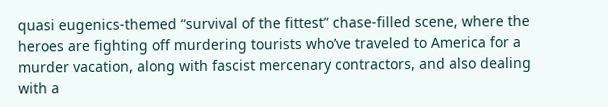quasi eugenics-themed “survival of the fittest” chase-filled scene, where the heroes are fighting off murdering tourists who’ve traveled to America for a murder vacation, along with fascist mercenary contractors, and also dealing with a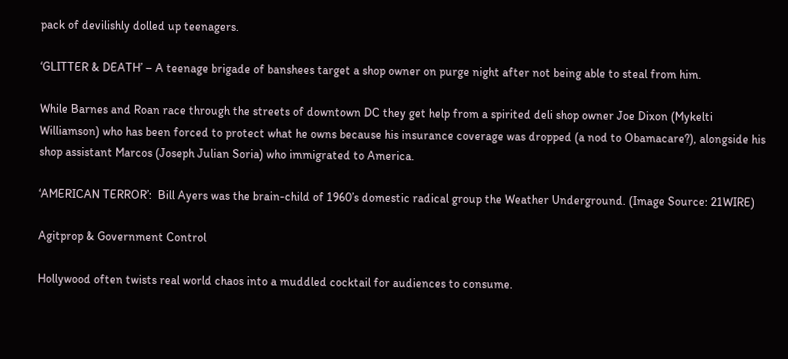pack of devilishly dolled up teenagers.

‘GLITTER & DEATH’ – A teenage brigade of banshees target a shop owner on purge night after not being able to steal from him.

While Barnes and Roan race through the streets of downtown DC they get help from a spirited deli shop owner Joe Dixon (Mykelti Williamson) who has been forced to protect what he owns because his insurance coverage was dropped (a nod to Obamacare?), alongside his shop assistant Marcos (Joseph Julian Soria) who immigrated to America.

‘AMERICAN TERROR’:  Bill Ayers was the brain-child of 1960’s domestic radical group the Weather Underground. (Image Source: 21WIRE)

Agitprop & Government Control

Hollywood often twists real world chaos into a muddled cocktail for audiences to consume.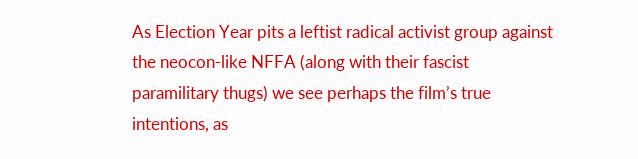As Election Year pits a leftist radical activist group against the neocon-like NFFA (along with their fascist paramilitary thugs) we see perhaps the film’s true intentions, as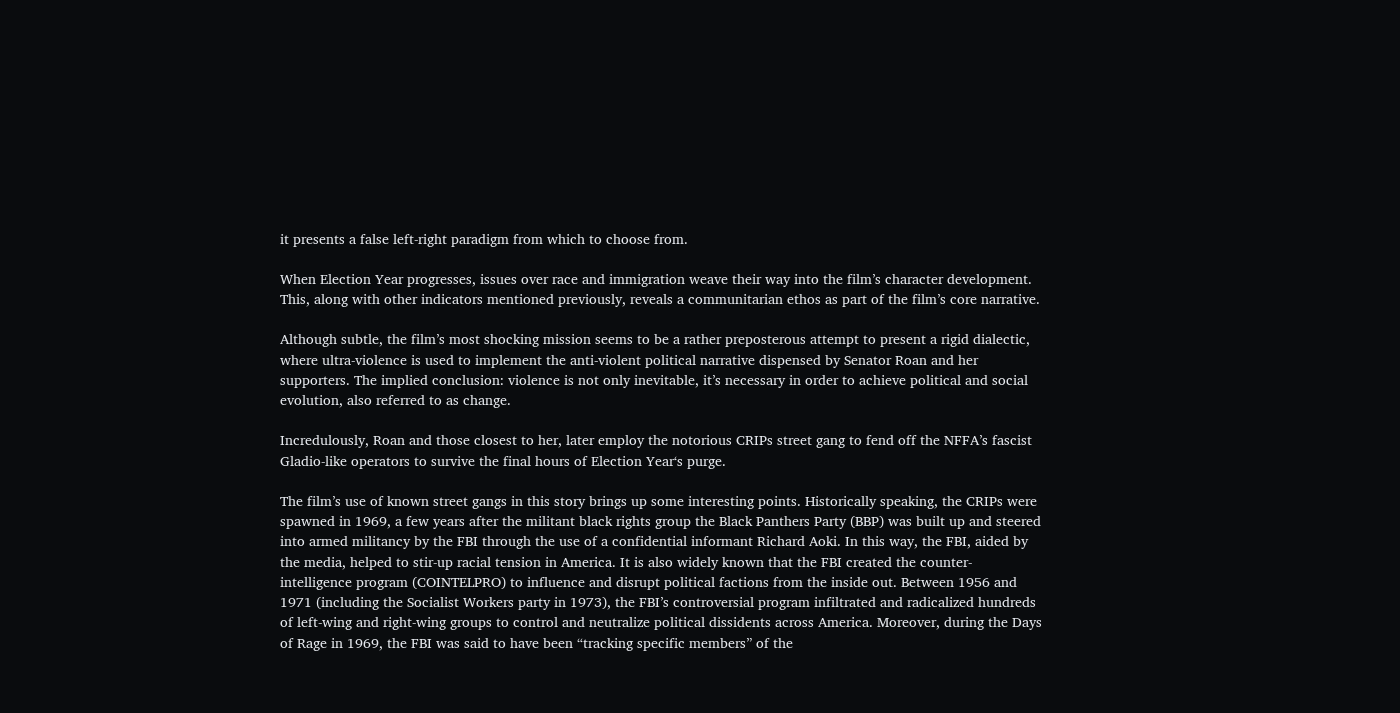it presents a false left-right paradigm from which to choose from.

When Election Year progresses, issues over race and immigration weave their way into the film’s character development. This, along with other indicators mentioned previously, reveals a communitarian ethos as part of the film’s core narrative.

Although subtle, the film’s most shocking mission seems to be a rather preposterous attempt to present a rigid dialectic, where ultra-violence is used to implement the anti-violent political narrative dispensed by Senator Roan and her supporters. The implied conclusion: violence is not only inevitable, it’s necessary in order to achieve political and social evolution, also referred to as change.

Incredulously, Roan and those closest to her, later employ the notorious CRIPs street gang to fend off the NFFA’s fascist Gladio-like operators to survive the final hours of Election Year‘s purge.

The film’s use of known street gangs in this story brings up some interesting points. Historically speaking, the CRIPs were spawned in 1969, a few years after the militant black rights group the Black Panthers Party (BBP) was built up and steered into armed militancy by the FBI through the use of a confidential informant Richard Aoki. In this way, the FBI, aided by the media, helped to stir-up racial tension in America. It is also widely known that the FBI created the counter-intelligence program (COINTELPRO) to influence and disrupt political factions from the inside out. Between 1956 and 1971 (including the Socialist Workers party in 1973), the FBI’s controversial program infiltrated and radicalized hundreds of left-wing and right-wing groups to control and neutralize political dissidents across America. Moreover, during the Days of Rage in 1969, the FBI was said to have been “tracking specific members” of the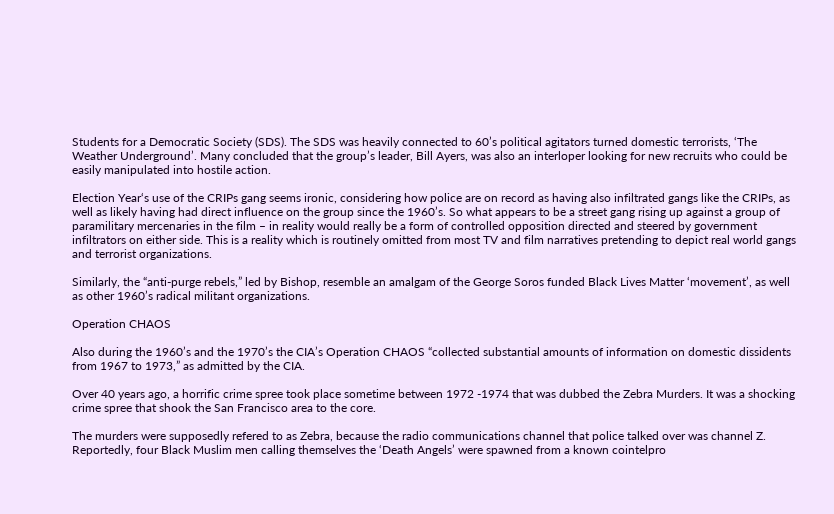Students for a Democratic Society (SDS). The SDS was heavily connected to 60’s political agitators turned domestic terrorists, ‘The Weather Underground’. Many concluded that the group’s leader, Bill Ayers, was also an interloper looking for new recruits who could be easily manipulated into hostile action.

Election Year‘s use of the CRIPs gang seems ironic, considering how police are on record as having also infiltrated gangs like the CRIPs, as well as likely having had direct influence on the group since the 1960’s. So what appears to be a street gang rising up against a group of paramilitary mercenaries in the film – in reality would really be a form of controlled opposition directed and steered by government infiltrators on either side. This is a reality which is routinely omitted from most TV and film narratives pretending to depict real world gangs and terrorist organizations.

Similarly, the “anti-purge rebels,” led by Bishop, resemble an amalgam of the George Soros funded Black Lives Matter ‘movement’, as well as other 1960’s radical militant organizations.

Operation CHAOS

Also during the 1960’s and the 1970’s the CIA’s Operation CHAOS “collected substantial amounts of information on domestic dissidents from 1967 to 1973,” as admitted by the CIA.

Over 40 years ago, a horrific crime spree took place sometime between 1972 -1974 that was dubbed the Zebra Murders. It was a shocking crime spree that shook the San Francisco area to the core.

The murders were supposedly refered to as Zebra, because the radio communications channel that police talked over was channel Z. Reportedly, four Black Muslim men calling themselves the ‘Death Angels’ were spawned from a known cointelpro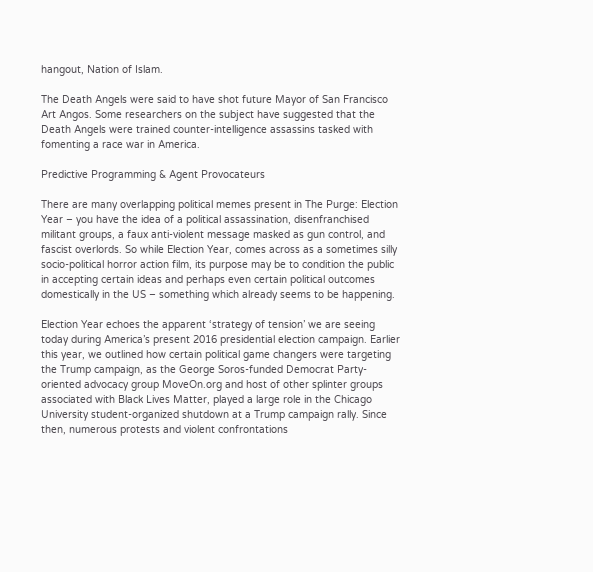hangout, Nation of Islam.

The Death Angels were said to have shot future Mayor of San Francisco Art Angos. Some researchers on the subject have suggested that the Death Angels were trained counter-intelligence assassins tasked with fomenting a race war in America.

Predictive Programming & Agent Provocateurs

There are many overlapping political memes present in The Purge: Election Year – you have the idea of a political assassination, disenfranchised militant groups, a faux anti-violent message masked as gun control, and fascist overlords. So while Election Year, comes across as a sometimes silly socio-political horror action film, its purpose may be to condition the public in accepting certain ideas and perhaps even certain political outcomes domestically in the US – something which already seems to be happening.

Election Year echoes the apparent ‘strategy of tension’ we are seeing today during America’s present 2016 presidential election campaign. Earlier this year, we outlined how certain political game changers were targeting the Trump campaign, as the George Soros-funded Democrat Party-oriented advocacy group MoveOn.org and host of other splinter groups associated with Black Lives Matter, played a large role in the Chicago University student-organized shutdown at a Trump campaign rally. Since then, numerous protests and violent confrontations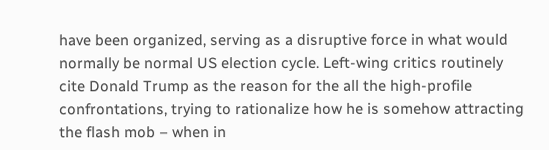have been organized, serving as a disruptive force in what would normally be normal US election cycle. Left-wing critics routinely cite Donald Trump as the reason for the all the high-profile confrontations, trying to rationalize how he is somehow attracting the flash mob – when in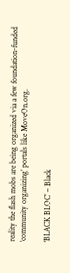reality the flash mobs are being organized via a few foundation-funded ‘community organizing’ portals like MoveOn.org.

‘BLACK BLOC’ – Black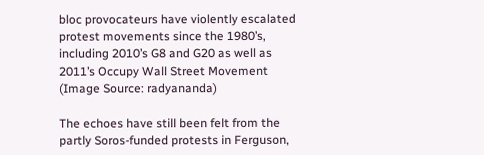bloc provocateurs have violently escalated protest movements since the 1980’s, including 2010’s G8 and G20 as well as 2011’s Occupy Wall Street Movement (Image Source: radyananda)

The echoes have still been felt from the partly Soros-funded protests in Ferguson,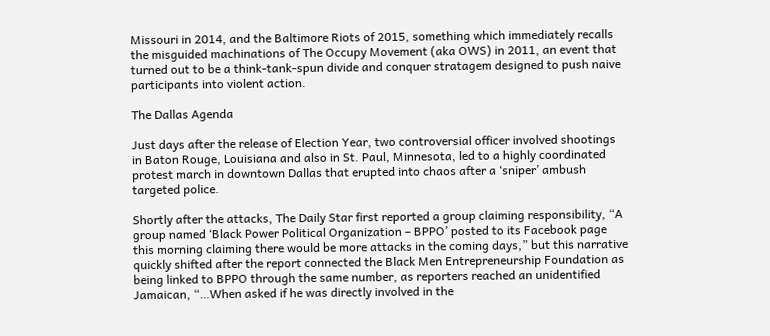Missouri in 2014, and the Baltimore Riots of 2015, something which immediately recalls the misguided machinations of The Occupy Movement (aka OWS) in 2011, an event that turned out to be a think-tank-spun divide and conquer stratagem designed to push naive participants into violent action.

The Dallas Agenda

Just days after the release of Election Year, two controversial officer involved shootings in Baton Rouge, Louisiana and also in St. Paul, Minnesota, led to a highly coordinated protest march in downtown Dallas that erupted into chaos after a ‘sniper’ ambush targeted police.

Shortly after the attacks, The Daily Star first reported a group claiming responsibility, “A group named ‘Black Power Political Organization – BPPO’ posted to its Facebook page this morning claiming there would be more attacks in the coming days,” but this narrative quickly shifted after the report connected the Black Men Entrepreneurship Foundation as being linked to BPPO through the same number, as reporters reached an unidentified Jamaican, “…When asked if he was directly involved in the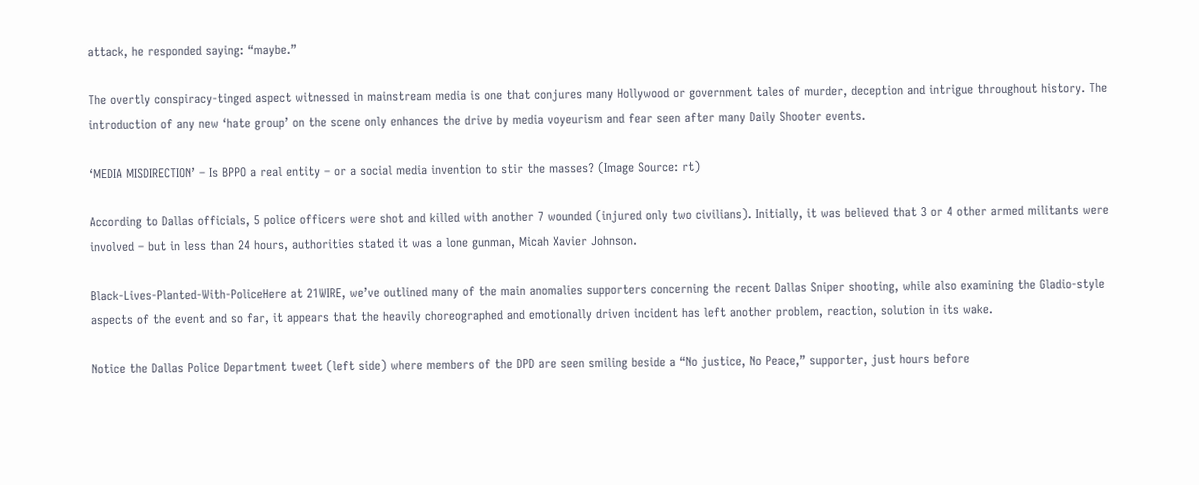attack, he responded saying: “maybe.”

The overtly conspiracy-tinged aspect witnessed in mainstream media is one that conjures many Hollywood or government tales of murder, deception and intrigue throughout history. The introduction of any new ‘hate group’ on the scene only enhances the drive by media voyeurism and fear seen after many Daily Shooter events.

‘MEDIA MISDIRECTION’ – Is BPPO a real entity – or a social media invention to stir the masses? (Image Source: rt)

According to Dallas officials, 5 police officers were shot and killed with another 7 wounded (injured only two civilians). Initially, it was believed that 3 or 4 other armed militants were involved – but in less than 24 hours, authorities stated it was a lone gunman, Micah Xavier Johnson.

Black-Lives-Planted-With-PoliceHere at 21WIRE, we’ve outlined many of the main anomalies supporters concerning the recent Dallas Sniper shooting, while also examining the Gladio-style aspects of the event and so far, it appears that the heavily choreographed and emotionally driven incident has left another problem, reaction, solution in its wake.

Notice the Dallas Police Department tweet (left side) where members of the DPD are seen smiling beside a “No justice, No Peace,” supporter, just hours before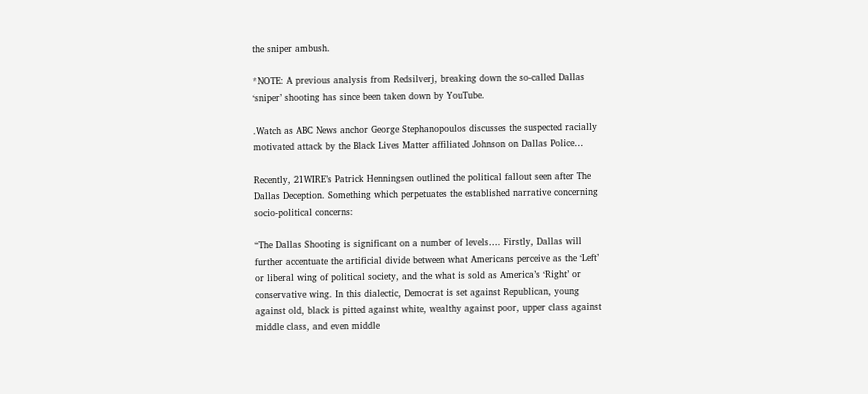the sniper ambush.

*NOTE: A previous analysis from Redsilverj, breaking down the so-called Dallas ‘sniper’ shooting has since been taken down by YouTube.

.Watch as ABC News anchor George Stephanopoulos discusses the suspected racially motivated attack by the Black Lives Matter affiliated Johnson on Dallas Police…

Recently, 21WIRE’s Patrick Henningsen outlined the political fallout seen after The Dallas Deception. Something which perpetuates the established narrative concerning socio-political concerns:

“The Dallas Shooting is significant on a number of levels…. Firstly, Dallas will further accentuate the artificial divide between what Americans perceive as the ‘Left’ or liberal wing of political society, and the what is sold as America’s ‘Right’ or conservative wing. In this dialectic, Democrat is set against Republican, young against old, black is pitted against white, wealthy against poor, upper class against middle class, and even middle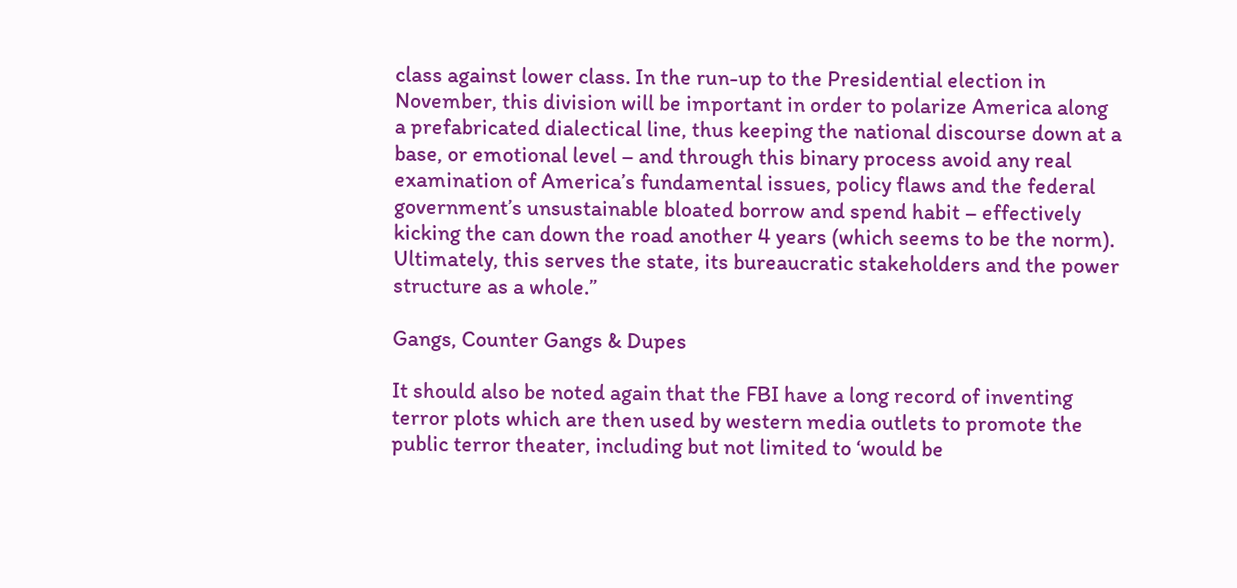class against lower class. In the run-up to the Presidential election in November, this division will be important in order to polarize America along a prefabricated dialectical line, thus keeping the national discourse down at a base, or emotional level – and through this binary process avoid any real examination of America’s fundamental issues, policy flaws and the federal government’s unsustainable bloated borrow and spend habit – effectively kicking the can down the road another 4 years (which seems to be the norm). Ultimately, this serves the state, its bureaucratic stakeholders and the power structure as a whole.”

Gangs, Counter Gangs & Dupes

It should also be noted again that the FBI have a long record of inventing terror plots which are then used by western media outlets to promote the public terror theater, including but not limited to ‘would be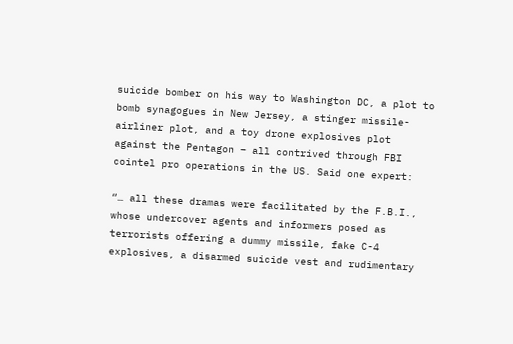suicide bomber on his way to Washington DC, a plot to bomb synagogues in New Jersey, a stinger missile-airliner plot, and a toy drone explosives plot against the Pentagon – all contrived through FBI cointel pro operations in the US. Said one expert:

“… all these dramas were facilitated by the F.B.I., whose undercover agents and informers posed as terrorists offering a dummy missile, fake C-4 explosives, a disarmed suicide vest and rudimentary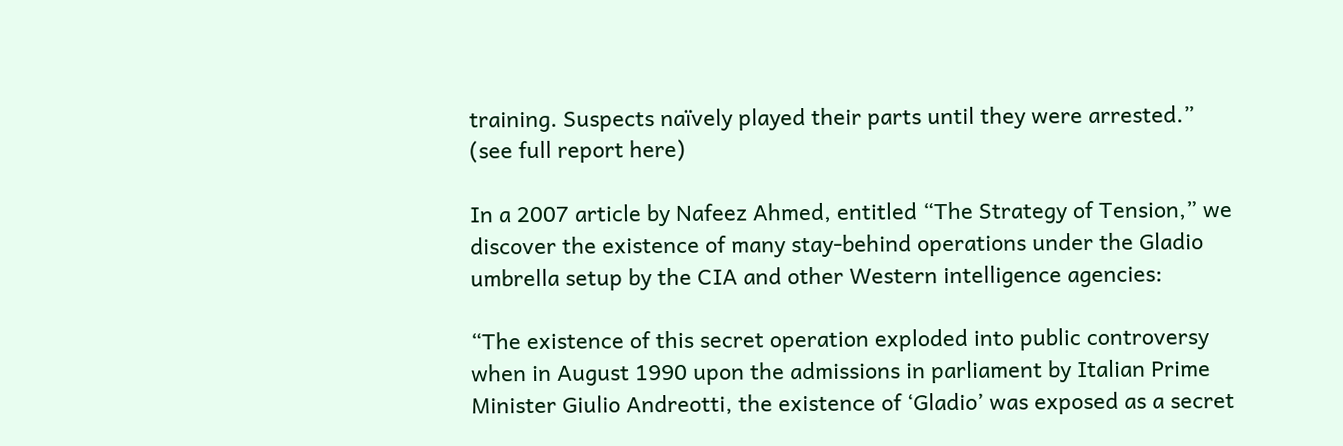training. Suspects naïvely played their parts until they were arrested.” (see full report here)

In a 2007 article by Nafeez Ahmed, entitled “The Strategy of Tension,” we discover the existence of many stay-behind operations under the Gladio umbrella setup by the CIA and other Western intelligence agencies:

“The existence of this secret operation exploded into public controversy when in August 1990 upon the admissions in parliament by Italian Prime Minister Giulio Andreotti, the existence of ‘Gladio’ was exposed as a secret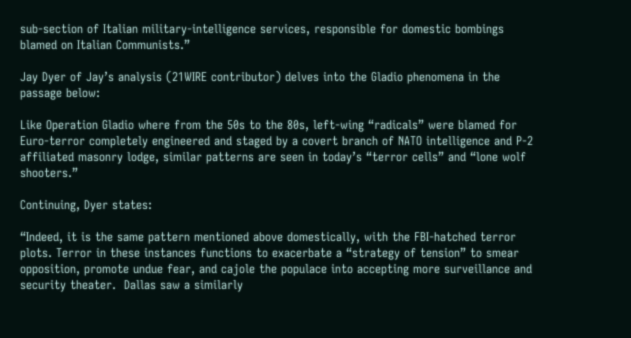sub-section of Italian military-intelligence services, responsible for domestic bombings blamed on Italian Communists.”

Jay Dyer of Jay’s analysis (21WIRE contributor) delves into the Gladio phenomena in the passage below:

Like Operation Gladio where from the 50s to the 80s, left-wing “radicals” were blamed for Euro-terror completely engineered and staged by a covert branch of NATO intelligence and P-2 affiliated masonry lodge, similar patterns are seen in today’s “terror cells” and “lone wolf shooters.”

Continuing, Dyer states:

“Indeed, it is the same pattern mentioned above domestically, with the FBI-hatched terror plots. Terror in these instances functions to exacerbate a “strategy of tension” to smear opposition, promote undue fear, and cajole the populace into accepting more surveillance and security theater.  Dallas saw a similarly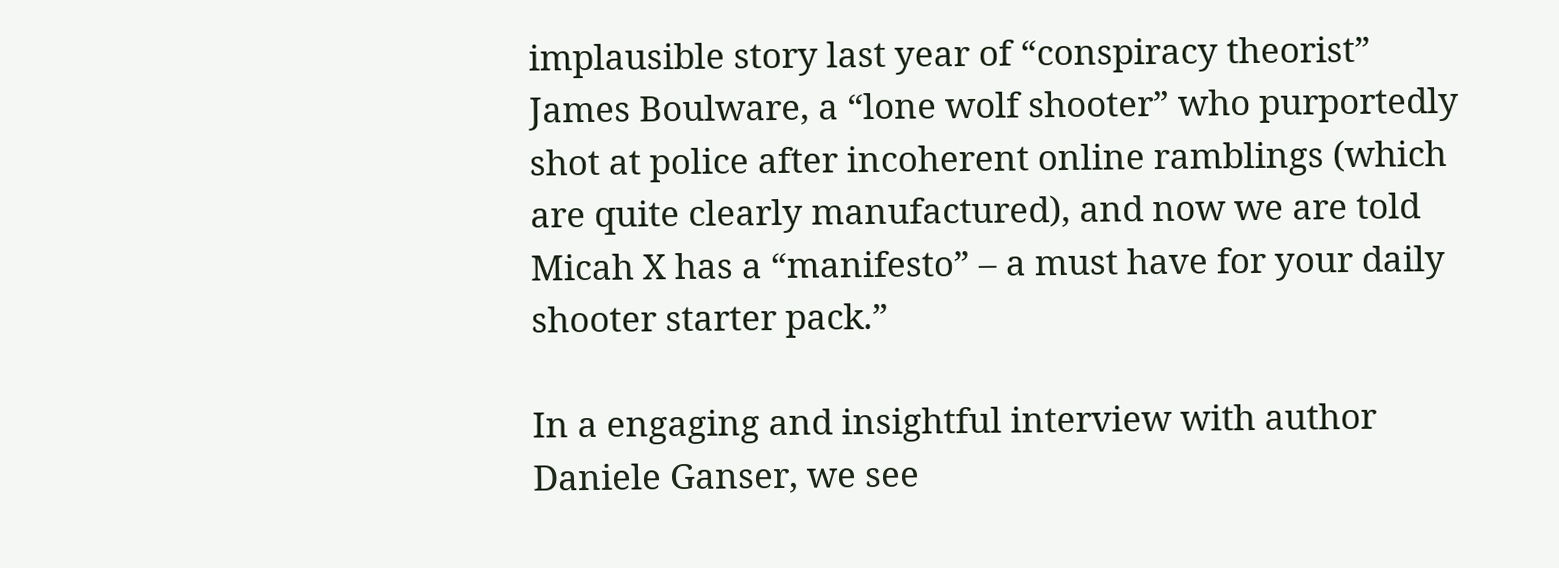implausible story last year of “conspiracy theorist” James Boulware, a “lone wolf shooter” who purportedly shot at police after incoherent online ramblings (which are quite clearly manufactured), and now we are told Micah X has a “manifesto” – a must have for your daily shooter starter pack.”

In a engaging and insightful interview with author Daniele Ganser, we see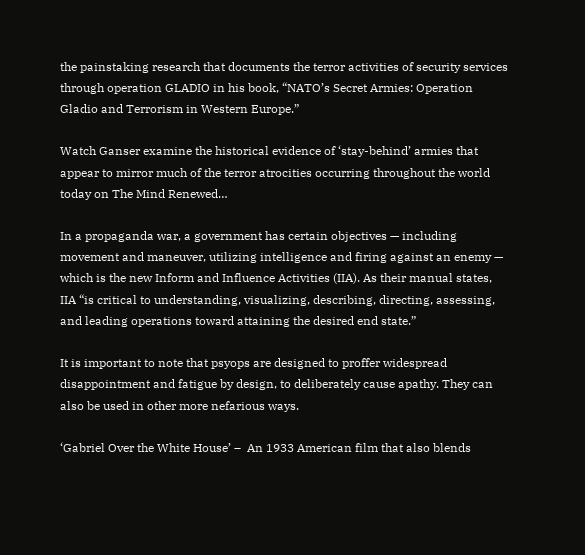the painstaking research that documents the terror activities of security services through operation GLADIO in his book, “NATO’s Secret Armies: Operation Gladio and Terrorism in Western Europe.”

Watch Ganser examine the historical evidence of ‘stay-behind’ armies that appear to mirror much of the terror atrocities occurring throughout the world today on The Mind Renewed…

In a propaganda war, a government has certain objectives — including movement and maneuver, utilizing intelligence and firing against an enemy — which is the new Inform and Influence Activities (IIA). As their manual states, IIA “is critical to understanding, visualizing, describing, directing, assessing, and leading operations toward attaining the desired end state.”

It is important to note that psyops are designed to proffer widespread disappointment and fatigue by design, to deliberately cause apathy. They can also be used in other more nefarious ways.

‘Gabriel Over the White House’ –  An 1933 American film that also blends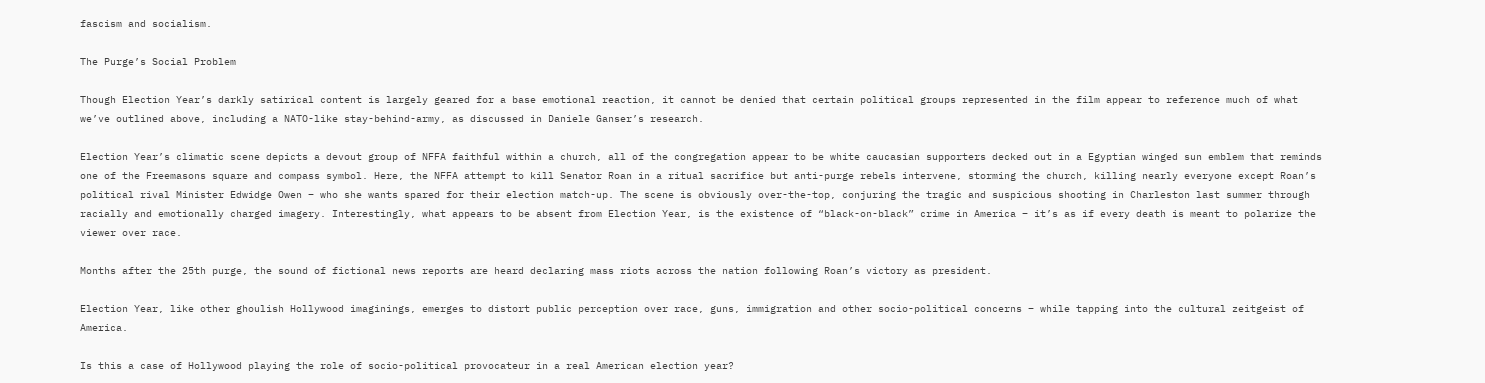fascism and socialism.

The Purge’s Social Problem

Though Election Year’s darkly satirical content is largely geared for a base emotional reaction, it cannot be denied that certain political groups represented in the film appear to reference much of what we’ve outlined above, including a NATO-like stay-behind-army, as discussed in Daniele Ganser’s research.

Election Year’s climatic scene depicts a devout group of NFFA faithful within a church, all of the congregation appear to be white caucasian supporters decked out in a Egyptian winged sun emblem that reminds one of the Freemasons square and compass symbol. Here, the NFFA attempt to kill Senator Roan in a ritual sacrifice but anti-purge rebels intervene, storming the church, killing nearly everyone except Roan’s political rival Minister Edwidge Owen – who she wants spared for their election match-up. The scene is obviously over-the-top, conjuring the tragic and suspicious shooting in Charleston last summer through racially and emotionally charged imagery. Interestingly, what appears to be absent from Election Year, is the existence of “black-on-black” crime in America – it’s as if every death is meant to polarize the viewer over race.

Months after the 25th purge, the sound of fictional news reports are heard declaring mass riots across the nation following Roan’s victory as president.

Election Year, like other ghoulish Hollywood imaginings, emerges to distort public perception over race, guns, immigration and other socio-political concerns – while tapping into the cultural zeitgeist of America.

Is this a case of Hollywood playing the role of socio-political provocateur in a real American election year?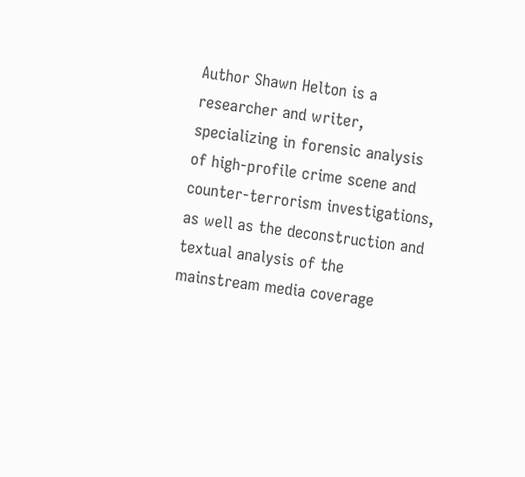Author Shawn Helton is a researcher and writer, specializing in forensic analysis of high-profile crime scene and counter-terrorism investigations, as well as the deconstruction and textual analysis of the mainstream media coverage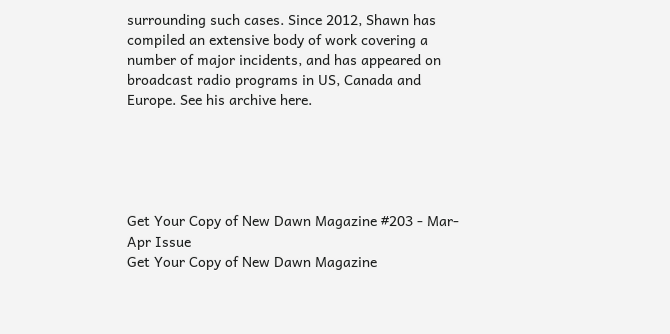surrounding such cases. Since 2012, Shawn has compiled an extensive body of work covering a number of major incidents, and has appeared on broadcast radio programs in US, Canada and Europe. See his archive here.





Get Your Copy of New Dawn Magazine #203 - Mar-Apr Issue
Get Your Copy of New Dawn Magazine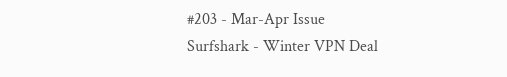#203 - Mar-Apr Issue
Surfshark - Winter VPN Deal